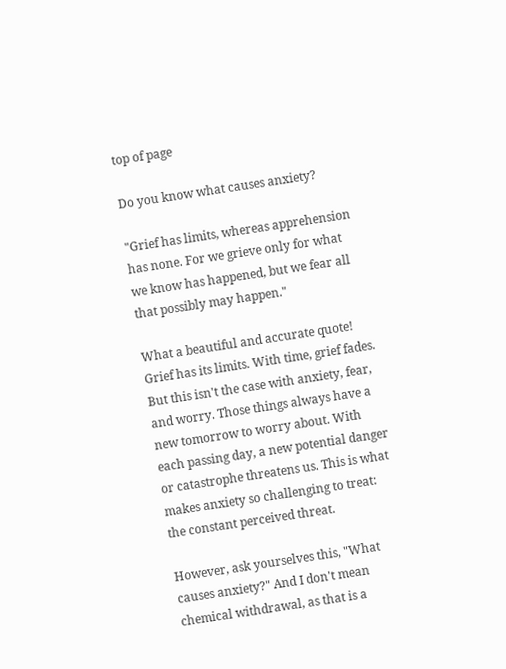top of page

Do you know what causes anxiety?

"Grief has limits, whereas apprehension has none. For we grieve only for what we know has happened, but we fear all that possibly may happen."

What a beautiful and accurate quote! Grief has its limits. With time, grief fades. But this isn't the case with anxiety, fear, and worry. Those things always have a new tomorrow to worry about. With each passing day, a new potential danger or catastrophe threatens us. This is what makes anxiety so challenging to treat: the constant perceived threat.

However, ask yourselves this, "What causes anxiety?" And I don't mean chemical withdrawal, as that is a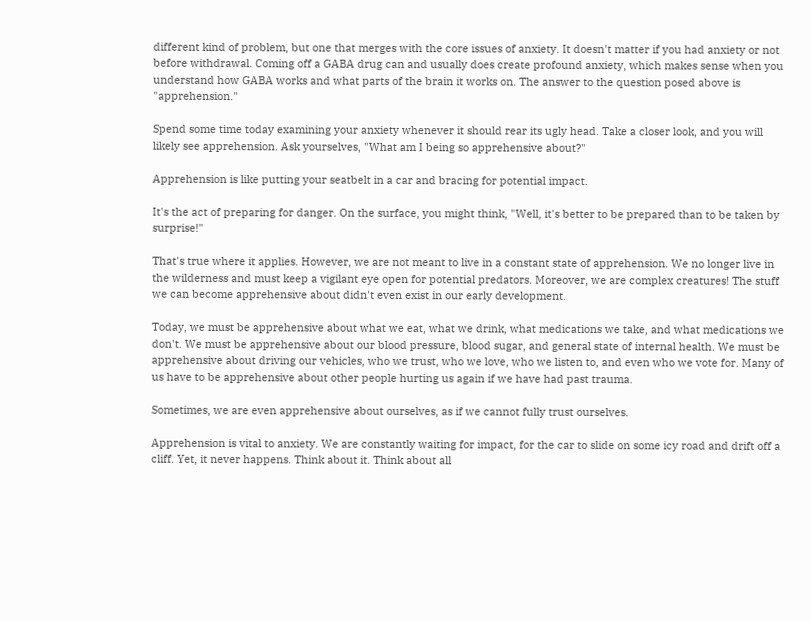different kind of problem, but one that merges with the core issues of anxiety. It doesn't matter if you had anxiety or not before withdrawal. Coming off a GABA drug can and usually does create profound anxiety, which makes sense when you understand how GABA works and what parts of the brain it works on. The answer to the question posed above is "apprehension."

Spend some time today examining your anxiety whenever it should rear its ugly head. Take a closer look, and you will likely see apprehension. Ask yourselves, "What am I being so apprehensive about?"

Apprehension is like putting your seatbelt in a car and bracing for potential impact.

It's the act of preparing for danger. On the surface, you might think, "Well, it's better to be prepared than to be taken by surprise!"

That's true where it applies. However, we are not meant to live in a constant state of apprehension. We no longer live in the wilderness and must keep a vigilant eye open for potential predators. Moreover, we are complex creatures! The stuff we can become apprehensive about didn't even exist in our early development.

Today, we must be apprehensive about what we eat, what we drink, what medications we take, and what medications we don't. We must be apprehensive about our blood pressure, blood sugar, and general state of internal health. We must be apprehensive about driving our vehicles, who we trust, who we love, who we listen to, and even who we vote for. Many of us have to be apprehensive about other people hurting us again if we have had past trauma.

Sometimes, we are even apprehensive about ourselves, as if we cannot fully trust ourselves.

Apprehension is vital to anxiety. We are constantly waiting for impact, for the car to slide on some icy road and drift off a cliff. Yet, it never happens. Think about it. Think about all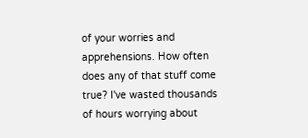of your worries and apprehensions. How often does any of that stuff come true? I've wasted thousands of hours worrying about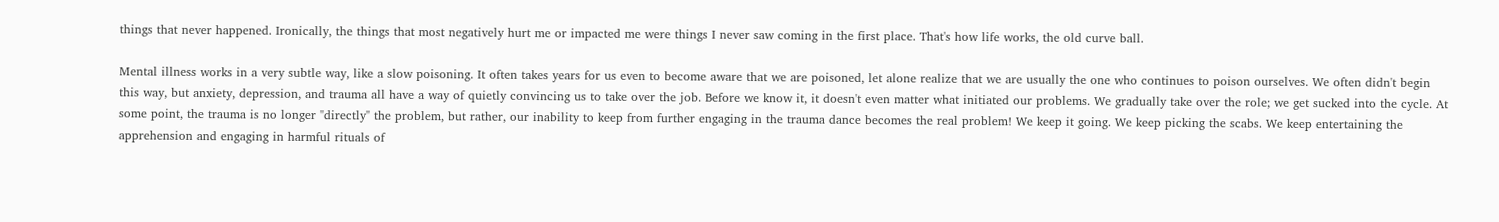things that never happened. Ironically, the things that most negatively hurt me or impacted me were things I never saw coming in the first place. That's how life works, the old curve ball.

Mental illness works in a very subtle way, like a slow poisoning. It often takes years for us even to become aware that we are poisoned, let alone realize that we are usually the one who continues to poison ourselves. We often didn't begin this way, but anxiety, depression, and trauma all have a way of quietly convincing us to take over the job. Before we know it, it doesn't even matter what initiated our problems. We gradually take over the role; we get sucked into the cycle. At some point, the trauma is no longer "directly" the problem, but rather, our inability to keep from further engaging in the trauma dance becomes the real problem! We keep it going. We keep picking the scabs. We keep entertaining the apprehension and engaging in harmful rituals of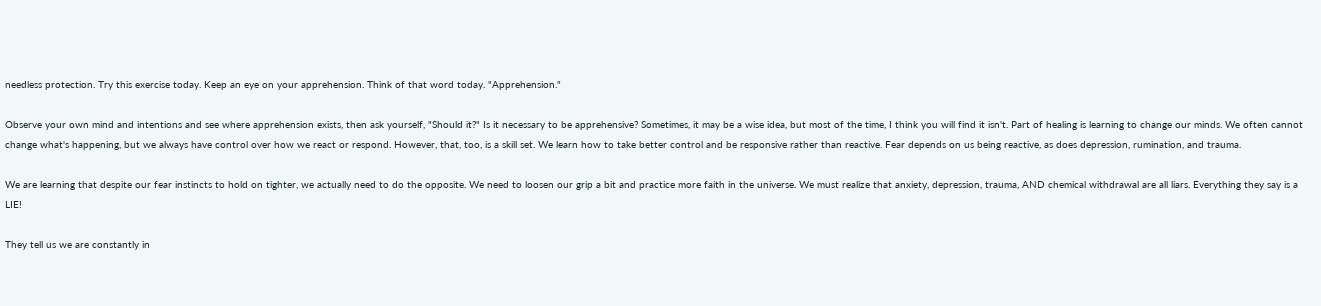needless protection. Try this exercise today. Keep an eye on your apprehension. Think of that word today. "Apprehension."

Observe your own mind and intentions and see where apprehension exists, then ask yourself, "Should it?" Is it necessary to be apprehensive? Sometimes, it may be a wise idea, but most of the time, I think you will find it isn't. Part of healing is learning to change our minds. We often cannot change what's happening, but we always have control over how we react or respond. However, that, too, is a skill set. We learn how to take better control and be responsive rather than reactive. Fear depends on us being reactive, as does depression, rumination, and trauma.

We are learning that despite our fear instincts to hold on tighter, we actually need to do the opposite. We need to loosen our grip a bit and practice more faith in the universe. We must realize that anxiety, depression, trauma, AND chemical withdrawal are all liars. Everything they say is a LIE!

They tell us we are constantly in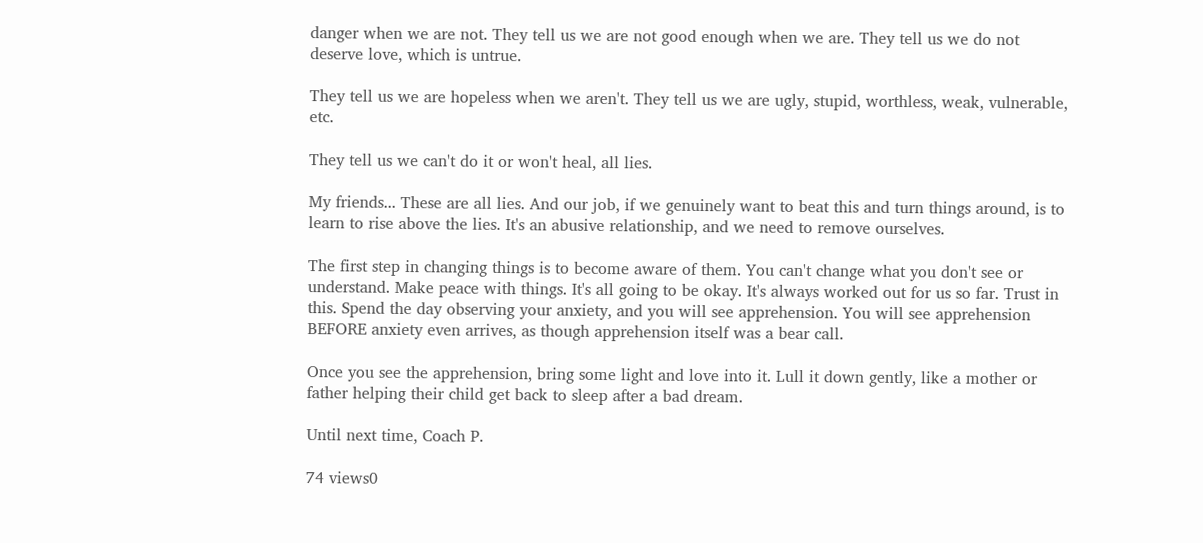danger when we are not. They tell us we are not good enough when we are. They tell us we do not deserve love, which is untrue.

They tell us we are hopeless when we aren't. They tell us we are ugly, stupid, worthless, weak, vulnerable, etc.

They tell us we can't do it or won't heal, all lies.

My friends... These are all lies. And our job, if we genuinely want to beat this and turn things around, is to learn to rise above the lies. It's an abusive relationship, and we need to remove ourselves.

The first step in changing things is to become aware of them. You can't change what you don't see or understand. Make peace with things. It's all going to be okay. It's always worked out for us so far. Trust in this. Spend the day observing your anxiety, and you will see apprehension. You will see apprehension BEFORE anxiety even arrives, as though apprehension itself was a bear call.

Once you see the apprehension, bring some light and love into it. Lull it down gently, like a mother or father helping their child get back to sleep after a bad dream.

Until next time, Coach P.

74 views0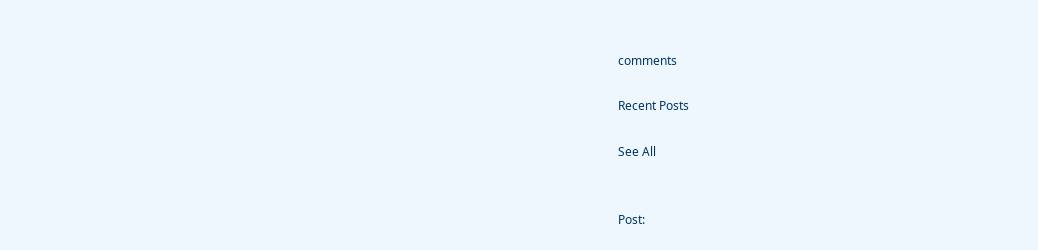comments

Recent Posts

See All


Post: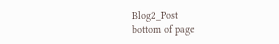Blog2_Post
bottom of page